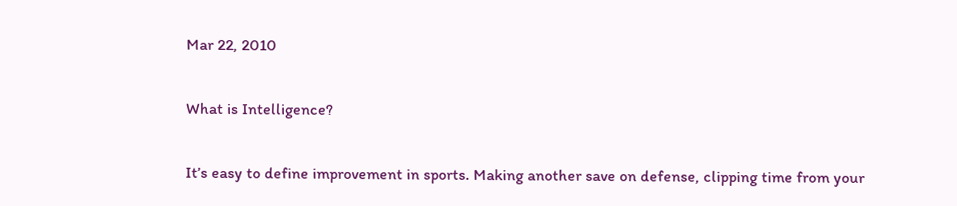Mar 22, 2010

What is Intelligence?

It’s easy to define improvement in sports. Making another save on defense, clipping time from your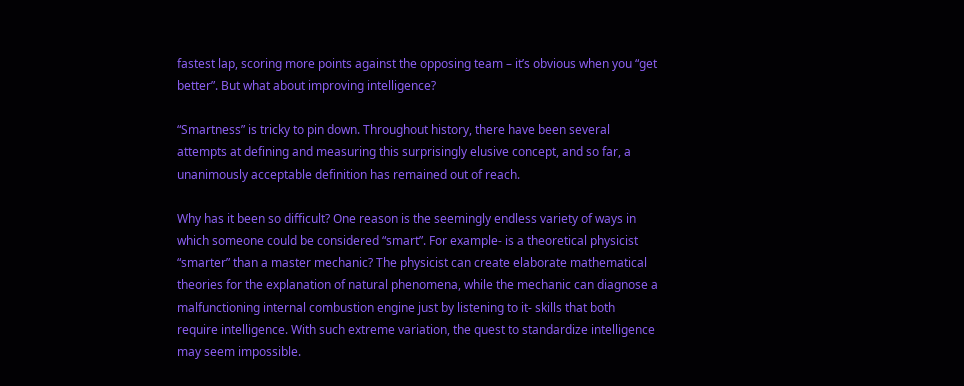fastest lap, scoring more points against the opposing team – it’s obvious when you “get better”. But what about improving intelligence?

“Smartness” is tricky to pin down. Throughout history, there have been several attempts at defining and measuring this surprisingly elusive concept, and so far, a unanimously acceptable definition has remained out of reach.

Why has it been so difficult? One reason is the seemingly endless variety of ways in which someone could be considered “smart”. For example- is a theoretical physicist “smarter” than a master mechanic? The physicist can create elaborate mathematical theories for the explanation of natural phenomena, while the mechanic can diagnose a malfunctioning internal combustion engine just by listening to it- skills that both require intelligence. With such extreme variation, the quest to standardize intelligence may seem impossible.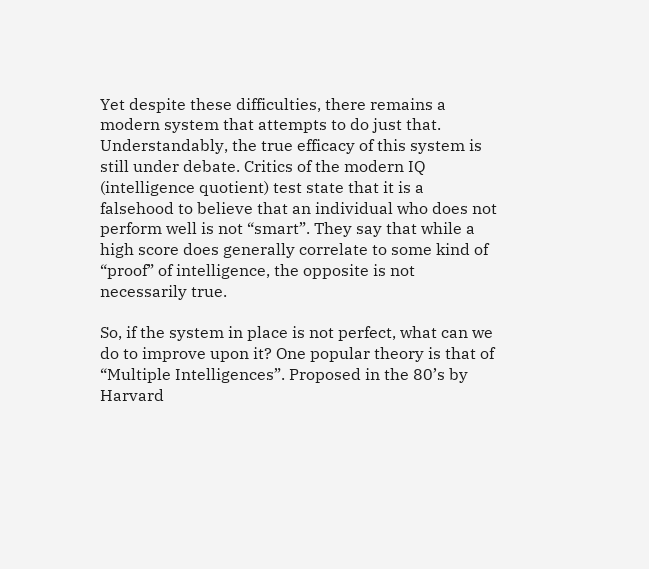Yet despite these difficulties, there remains a modern system that attempts to do just that. Understandably, the true efficacy of this system is still under debate. Critics of the modern IQ (intelligence quotient) test state that it is a falsehood to believe that an individual who does not perform well is not “smart”. They say that while a high score does generally correlate to some kind of “proof” of intelligence, the opposite is not necessarily true.

So, if the system in place is not perfect, what can we do to improve upon it? One popular theory is that of “Multiple Intelligences”. Proposed in the 80’s by Harvard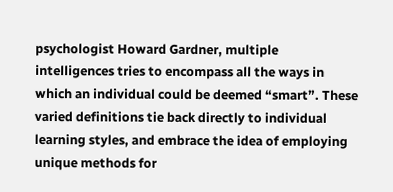psychologist Howard Gardner, multiple intelligences tries to encompass all the ways in which an individual could be deemed “smart”. These varied definitions tie back directly to individual learning styles, and embrace the idea of employing unique methods for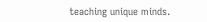teaching unique minds.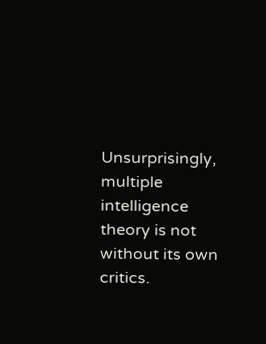Unsurprisingly, multiple intelligence theory is not without its own critics.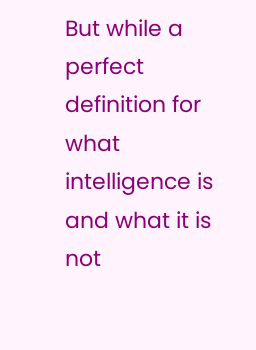But while a perfect definition for what intelligence is and what it is not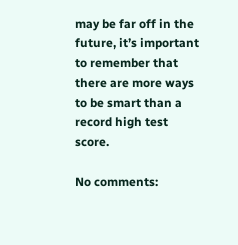may be far off in the future, it’s important to remember that there are more ways to be smart than a record high test score.

No comments: